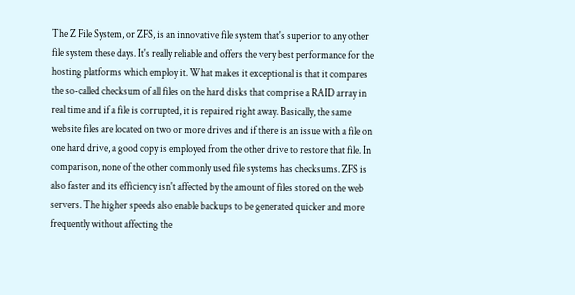The Z File System, or ZFS, is an innovative file system that's superior to any other file system these days. It's really reliable and offers the very best performance for the hosting platforms which employ it. What makes it exceptional is that it compares the so-called checksum of all files on the hard disks that comprise a RAID array in real time and if a file is corrupted, it is repaired right away. Basically, the same website files are located on two or more drives and if there is an issue with a file on one hard drive, a good copy is employed from the other drive to restore that file. In comparison, none of the other commonly used file systems has checksums. ZFS is also faster and its efficiency isn't affected by the amount of files stored on the web servers. The higher speeds also enable backups to be generated quicker and more frequently without affecting the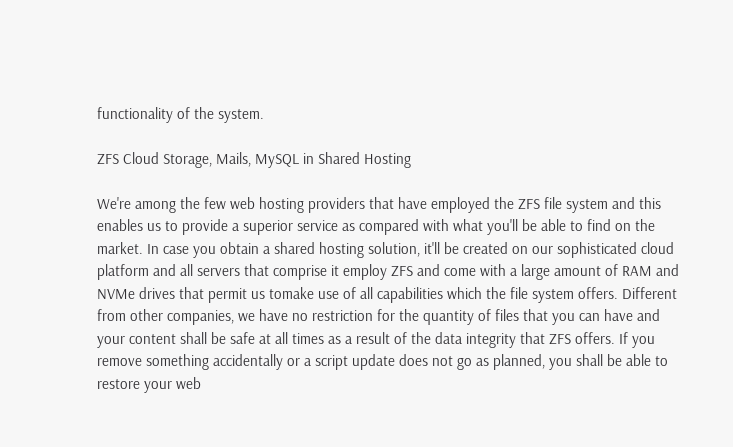functionality of the system.

ZFS Cloud Storage, Mails, MySQL in Shared Hosting

We're among the few web hosting providers that have employed the ZFS file system and this enables us to provide a superior service as compared with what you'll be able to find on the market. In case you obtain a shared hosting solution, it'll be created on our sophisticated cloud platform and all servers that comprise it employ ZFS and come with a large amount of RAM and NVMe drives that permit us tomake use of all capabilities which the file system offers. Different from other companies, we have no restriction for the quantity of files that you can have and your content shall be safe at all times as a result of the data integrity that ZFS offers. If you remove something accidentally or a script update does not go as planned, you shall be able to restore your web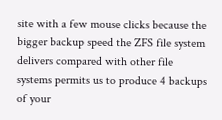site with a few mouse clicks because the bigger backup speed the ZFS file system delivers compared with other file systems permits us to produce 4 backups of your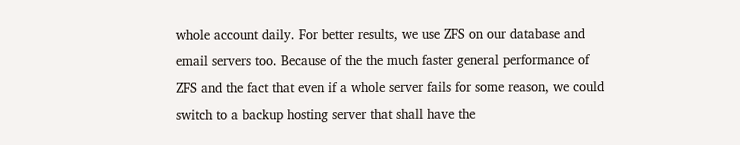whole account daily. For better results, we use ZFS on our database and email servers too. Because of the the much faster general performance of ZFS and the fact that even if a whole server fails for some reason, we could switch to a backup hosting server that shall have the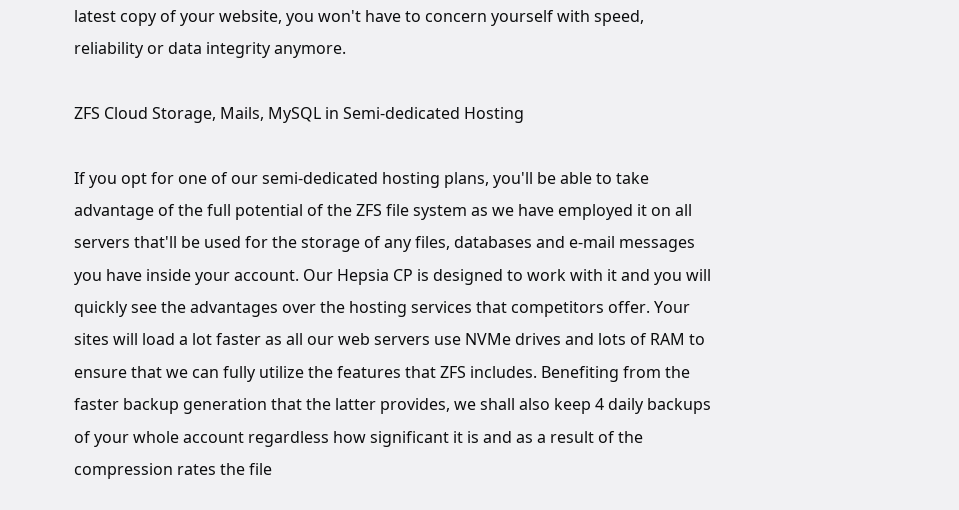latest copy of your website, you won't have to concern yourself with speed, reliability or data integrity anymore.

ZFS Cloud Storage, Mails, MySQL in Semi-dedicated Hosting

If you opt for one of our semi-dedicated hosting plans, you'll be able to take advantage of the full potential of the ZFS file system as we have employed it on all servers that'll be used for the storage of any files, databases and e-mail messages you have inside your account. Our Hepsia CP is designed to work with it and you will quickly see the advantages over the hosting services that competitors offer. Your sites will load a lot faster as all our web servers use NVMe drives and lots of RAM to ensure that we can fully utilize the features that ZFS includes. Benefiting from the faster backup generation that the latter provides, we shall also keep 4 daily backups of your whole account regardless how significant it is and as a result of the compression rates the file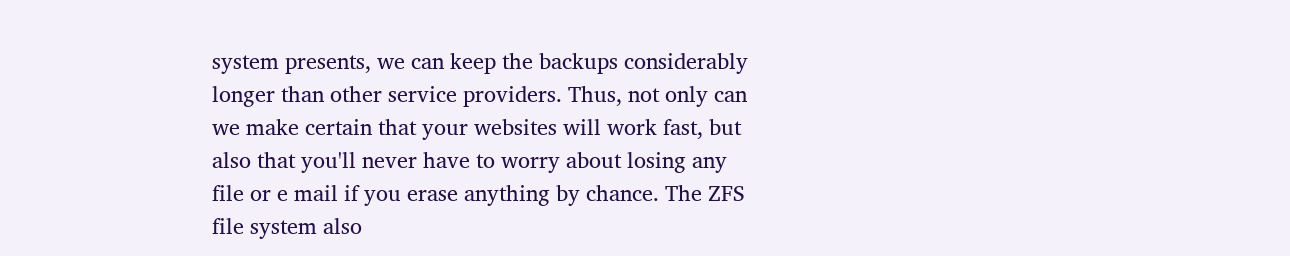system presents, we can keep the backups considerably longer than other service providers. Thus, not only can we make certain that your websites will work fast, but also that you'll never have to worry about losing any file or e mail if you erase anything by chance. The ZFS file system also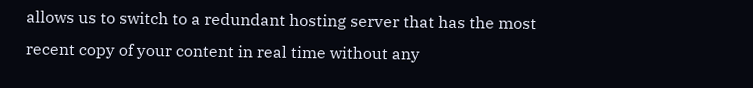allows us to switch to a redundant hosting server that has the most recent copy of your content in real time without any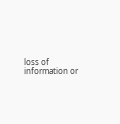loss of information or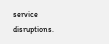service disruptions.